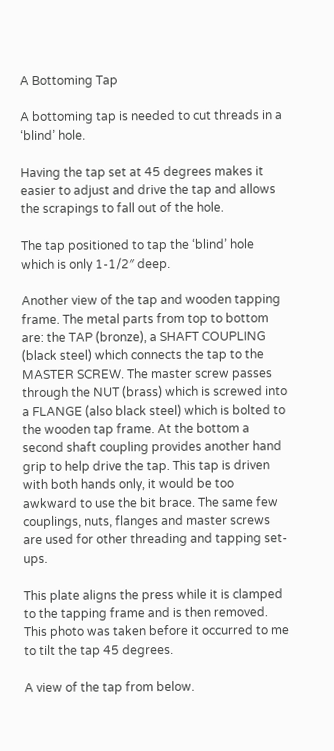A Bottoming Tap

A bottoming tap is needed to cut threads in a ‘blind’ hole.

Having the tap set at 45 degrees makes it easier to adjust and drive the tap and allows the scrapings to fall out of the hole.

The tap positioned to tap the ‘blind’ hole which is only 1-1/2″ deep.

Another view of the tap and wooden tapping frame. The metal parts from top to bottom are: the TAP (bronze), a SHAFT COUPLING (black steel) which connects the tap to the MASTER SCREW. The master screw passes through the NUT (brass) which is screwed into a FLANGE (also black steel) which is bolted to the wooden tap frame. At the bottom a second shaft coupling provides another hand grip to help drive the tap. This tap is driven with both hands only, it would be too awkward to use the bit brace. The same few couplings, nuts, flanges and master screws are used for other threading and tapping set-ups.

This plate aligns the press while it is clamped to the tapping frame and is then removed. This photo was taken before it occurred to me to tilt the tap 45 degrees.

A view of the tap from below.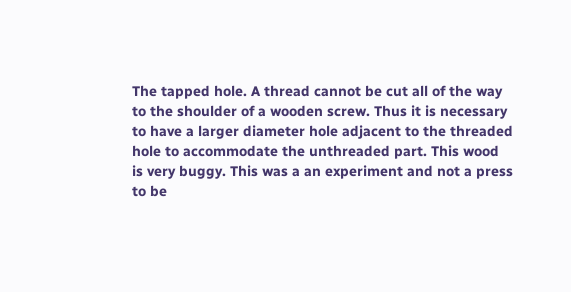The tapped hole. A thread cannot be cut all of the way to the shoulder of a wooden screw. Thus it is necessary to have a larger diameter hole adjacent to the threaded hole to accommodate the unthreaded part. This wood is very buggy. This was a an experiment and not a press to be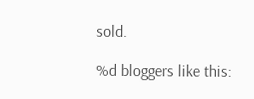sold.

%d bloggers like this: